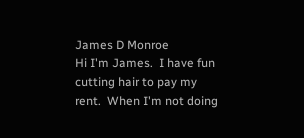James D Monroe
Hi I'm James.  I have fun cutting hair to pay my rent.  When I'm not doing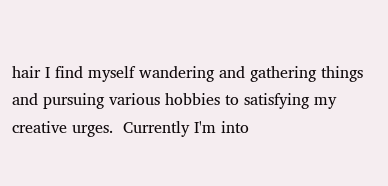hair I find myself wandering and gathering things and pursuing various hobbies to satisfying my creative urges.  Currently I'm into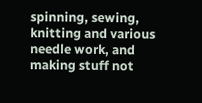spinning, sewing, knitting and various needle work, and making stuff not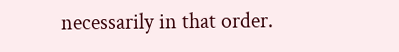necessarily in that order.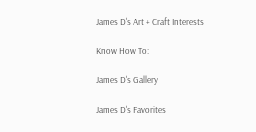James D's Art + Craft Interests

Know How To:

James D's Gallery

James D's Favorites